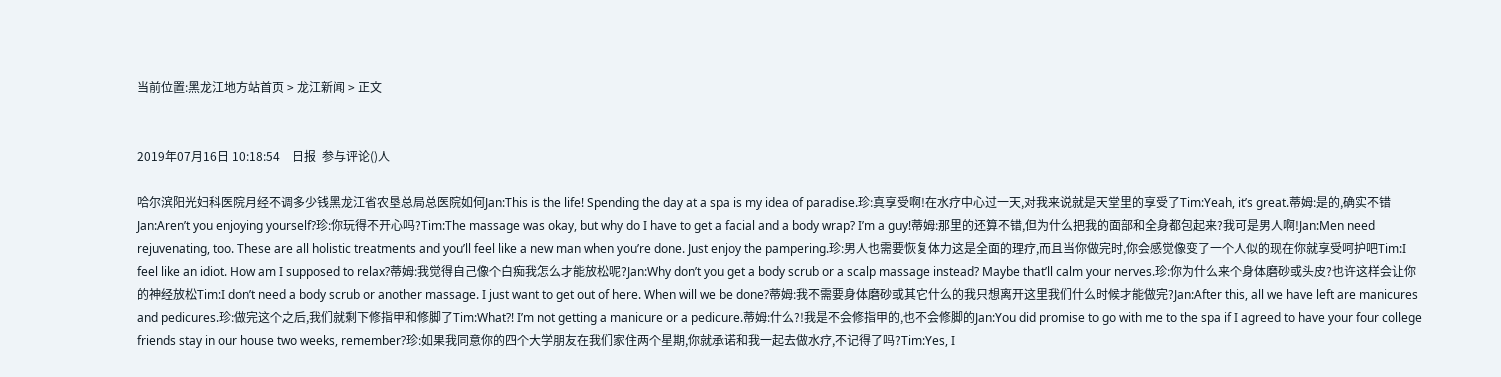当前位置:黑龙江地方站首页 > 龙江新闻 > 正文


2019年07月16日 10:18:54    日报  参与评论()人

哈尔滨阳光妇科医院月经不调多少钱黑龙江省农垦总局总医院如何Jan:This is the life! Spending the day at a spa is my idea of paradise.珍:真享受啊!在水疗中心过一天,对我来说就是天堂里的享受了Tim:Yeah, it’s great.蒂姆:是的,确实不错Jan:Aren’t you enjoying yourself?珍:你玩得不开心吗?Tim:The massage was okay, but why do I have to get a facial and a body wrap? I’m a guy!蒂姆:那里的还算不错,但为什么把我的面部和全身都包起来?我可是男人啊!Jan:Men need rejuvenating, too. These are all holistic treatments and you’ll feel like a new man when you’re done. Just enjoy the pampering.珍:男人也需要恢复体力这是全面的理疗,而且当你做完时,你会感觉像变了一个人似的现在你就享受呵护吧Tim:I feel like an idiot. How am I supposed to relax?蒂姆:我觉得自己像个白痴我怎么才能放松呢?Jan:Why don’t you get a body scrub or a scalp massage instead? Maybe that’ll calm your nerves.珍:你为什么来个身体磨砂或头皮?也许这样会让你的神经放松Tim:I don’t need a body scrub or another massage. I just want to get out of here. When will we be done?蒂姆:我不需要身体磨砂或其它什么的我只想离开这里我们什么时候才能做完?Jan:After this, all we have left are manicures and pedicures.珍:做完这个之后,我们就剩下修指甲和修脚了Tim:What?! I’m not getting a manicure or a pedicure.蒂姆:什么?!我是不会修指甲的,也不会修脚的Jan:You did promise to go with me to the spa if I agreed to have your four college friends stay in our house two weeks, remember?珍:如果我同意你的四个大学朋友在我们家住两个星期,你就承诺和我一起去做水疗,不记得了吗?Tim:Yes, I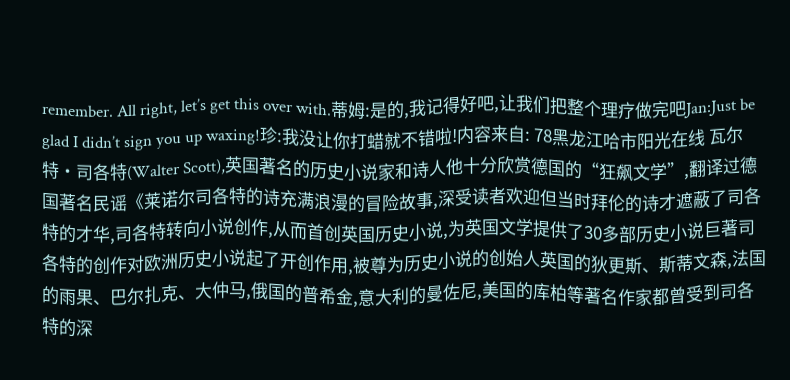remember. All right, let’s get this over with.蒂姆:是的,我记得好吧,让我们把整个理疗做完吧Jan:Just be glad I didn’t sign you up waxing!珍:我没让你打蜡就不错啦!内容来自: 78黑龙江哈市阳光在线 瓦尔特·司各特(Walter Scott),英国著名的历史小说家和诗人他十分欣赏德国的“狂飙文学”,翻译过德国著名民谣《莱诺尔司各特的诗充满浪漫的冒险故事,深受读者欢迎但当时拜伦的诗才遮蔽了司各特的才华,司各特转向小说创作,从而首创英国历史小说,为英国文学提供了30多部历史小说巨著司各特的创作对欧洲历史小说起了开创作用,被尊为历史小说的创始人英国的狄更斯、斯蒂文森,法国的雨果、巴尔扎克、大仲马,俄国的普希金,意大利的曼佐尼,美国的库柏等著名作家都曾受到司各特的深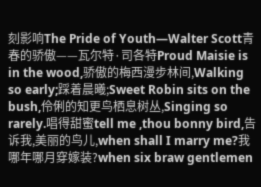刻影响The Pride of Youth—Walter Scott青春的骄傲——瓦尔特·司各特Proud Maisie is in the wood,骄傲的梅西漫步林间,Walking so early;踩着晨曦;Sweet Robin sits on the bush,伶俐的知更鸟栖息树丛,Singing so rarely.唱得甜蜜tell me ,thou bonny bird,告诉我,美丽的鸟儿,when shall I marry me?我哪年哪月穿嫁装?when six braw gentlemen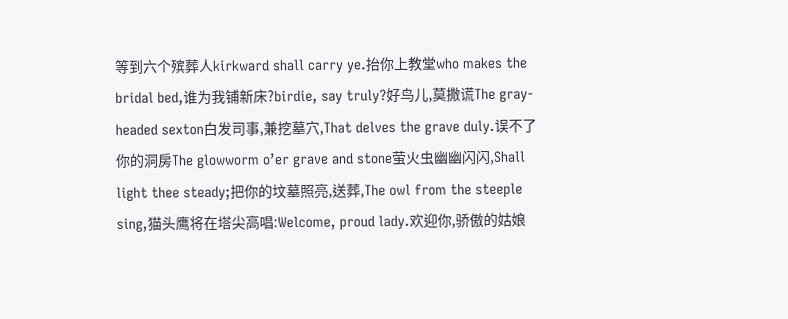等到六个殡葬人kirkward shall carry ye.抬你上教堂who makes the bridal bed,谁为我铺新床?birdie, say truly?好鸟儿,莫撒谎The gray-headed sexton白发司事,兼挖墓穴,That delves the grave duly.误不了你的洞房The glowworm o’er grave and stone萤火虫幽幽闪闪,Shall light thee steady;把你的坟墓照亮,送葬,The owl from the steeple sing,猫头鹰将在塔尖高唱:Welcome, proud lady.欢迎你,骄傲的姑娘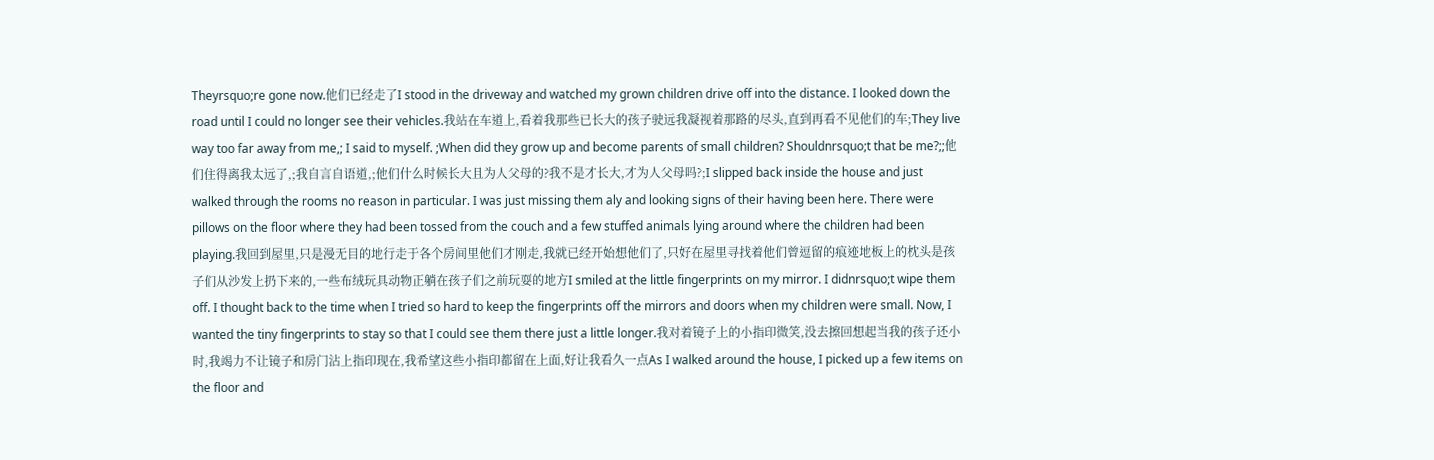Theyrsquo;re gone now.他们已经走了I stood in the driveway and watched my grown children drive off into the distance. I looked down the road until I could no longer see their vehicles.我站在车道上,看着我那些已长大的孩子驶远我凝视着那路的尽头,直到再看不见他们的车;They live way too far away from me,; I said to myself. ;When did they grow up and become parents of small children? Shouldnrsquo;t that be me?;;他们住得离我太远了,;我自言自语道,;他们什么时候长大且为人父母的?我不是才长大,才为人父母吗?;I slipped back inside the house and just walked through the rooms no reason in particular. I was just missing them aly and looking signs of their having been here. There were pillows on the floor where they had been tossed from the couch and a few stuffed animals lying around where the children had been playing.我回到屋里,只是漫无目的地行走于各个房间里他们才刚走,我就已经开始想他们了,只好在屋里寻找着他们曾逗留的痕迹地板上的枕头是孩子们从沙发上扔下来的,一些布绒玩具动物正躺在孩子们之前玩耍的地方I smiled at the little fingerprints on my mirror. I didnrsquo;t wipe them off. I thought back to the time when I tried so hard to keep the fingerprints off the mirrors and doors when my children were small. Now, I wanted the tiny fingerprints to stay so that I could see them there just a little longer.我对着镜子上的小指印微笑,没去擦回想起当我的孩子还小时,我竭力不让镜子和房门沾上指印现在,我希望这些小指印都留在上面,好让我看久一点As I walked around the house, I picked up a few items on the floor and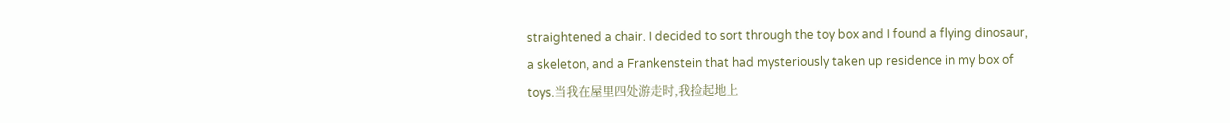straightened a chair. I decided to sort through the toy box and I found a flying dinosaur, a skeleton, and a Frankenstein that had mysteriously taken up residence in my box of toys.当我在屋里四处游走时,我捡起地上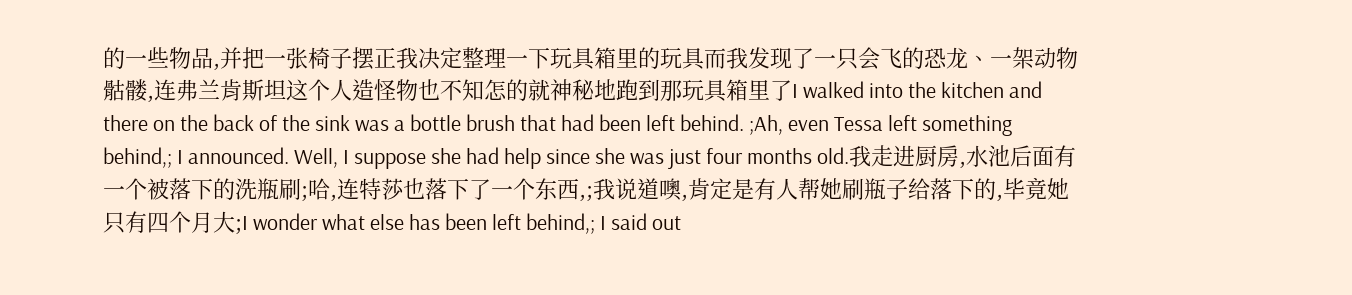的一些物品,并把一张椅子摆正我决定整理一下玩具箱里的玩具而我发现了一只会飞的恐龙、一架动物骷髅,连弗兰肯斯坦这个人造怪物也不知怎的就神秘地跑到那玩具箱里了I walked into the kitchen and there on the back of the sink was a bottle brush that had been left behind. ;Ah, even Tessa left something behind,; I announced. Well, I suppose she had help since she was just four months old.我走进厨房,水池后面有一个被落下的洗瓶刷;哈,连特莎也落下了一个东西,;我说道噢,肯定是有人帮她刷瓶子给落下的,毕竟她只有四个月大;I wonder what else has been left behind,; I said out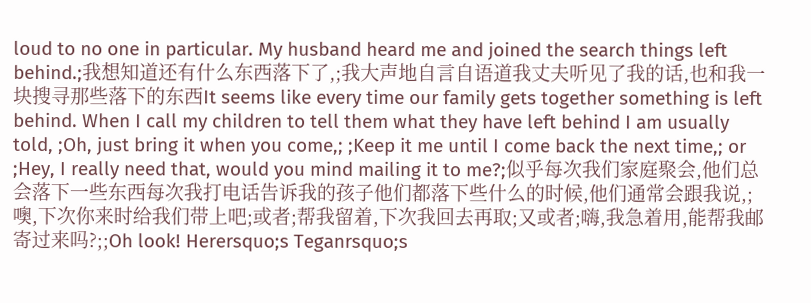loud to no one in particular. My husband heard me and joined the search things left behind.;我想知道还有什么东西落下了,;我大声地自言自语道我丈夫听见了我的话,也和我一块搜寻那些落下的东西It seems like every time our family gets together something is left behind. When I call my children to tell them what they have left behind I am usually told, ;Oh, just bring it when you come,; ;Keep it me until I come back the next time,; or ;Hey, I really need that, would you mind mailing it to me?;似乎每次我们家庭聚会,他们总会落下一些东西每次我打电话告诉我的孩子他们都落下些什么的时候,他们通常会跟我说,;噢,下次你来时给我们带上吧;或者;帮我留着,下次我回去再取;又或者;嗨,我急着用,能帮我邮寄过来吗?;;Oh look! Herersquo;s Teganrsquo;s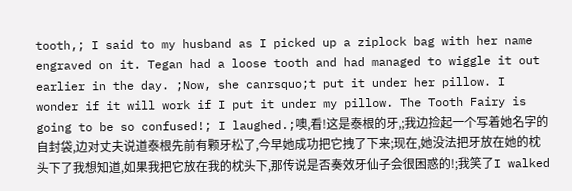tooth,; I said to my husband as I picked up a ziplock bag with her name engraved on it. Tegan had a loose tooth and had managed to wiggle it out earlier in the day. ;Now, she canrsquo;t put it under her pillow. I wonder if it will work if I put it under my pillow. The Tooth Fairy is going to be so confused!; I laughed.;噢,看!这是泰根的牙,;我边捡起一个写着她名字的自封袋,边对丈夫说道泰根先前有颗牙松了,今早她成功把它拽了下来;现在,她没法把牙放在她的枕头下了我想知道,如果我把它放在我的枕头下,那传说是否奏效牙仙子会很困惑的!;我笑了I walked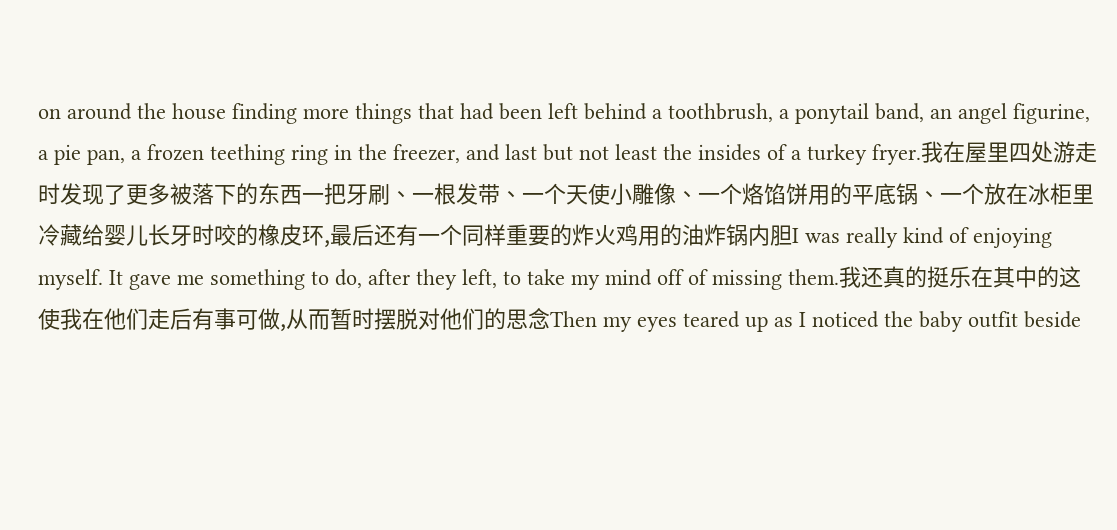on around the house finding more things that had been left behind a toothbrush, a ponytail band, an angel figurine, a pie pan, a frozen teething ring in the freezer, and last but not least the insides of a turkey fryer.我在屋里四处游走时发现了更多被落下的东西一把牙刷、一根发带、一个天使小雕像、一个烙馅饼用的平底锅、一个放在冰柜里冷藏给婴儿长牙时咬的橡皮环,最后还有一个同样重要的炸火鸡用的油炸锅内胆I was really kind of enjoying myself. It gave me something to do, after they left, to take my mind off of missing them.我还真的挺乐在其中的这使我在他们走后有事可做,从而暂时摆脱对他们的思念Then my eyes teared up as I noticed the baby outfit beside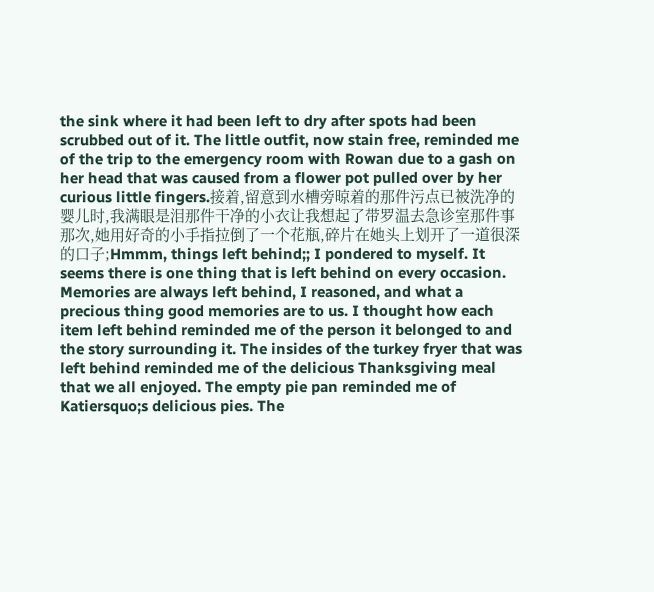the sink where it had been left to dry after spots had been scrubbed out of it. The little outfit, now stain free, reminded me of the trip to the emergency room with Rowan due to a gash on her head that was caused from a flower pot pulled over by her curious little fingers.接着,留意到水槽旁晾着的那件污点已被洗净的婴儿时,我满眼是泪那件干净的小衣让我想起了带罗温去急诊室那件事那次,她用好奇的小手指拉倒了一个花瓶,碎片在她头上划开了一道很深的口子;Hmmm, things left behind;; I pondered to myself. It seems there is one thing that is left behind on every occasion. Memories are always left behind, I reasoned, and what a precious thing good memories are to us. I thought how each item left behind reminded me of the person it belonged to and the story surrounding it. The insides of the turkey fryer that was left behind reminded me of the delicious Thanksgiving meal that we all enjoyed. The empty pie pan reminded me of Katiersquo;s delicious pies. The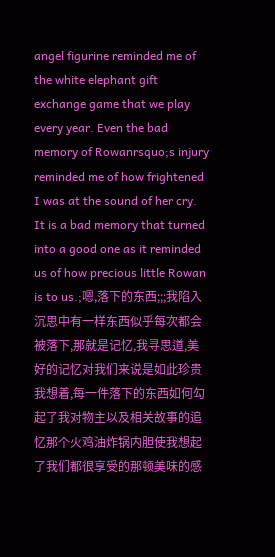angel figurine reminded me of the white elephant gift exchange game that we play every year. Even the bad memory of Rowanrsquo;s injury reminded me of how frightened I was at the sound of her cry. It is a bad memory that turned into a good one as it reminded us of how precious little Rowan is to us.;嗯,落下的东西;;;我陷入沉思中有一样东西似乎每次都会被落下,那就是记忆,我寻思道,美好的记忆对我们来说是如此珍贵我想着,每一件落下的东西如何勾起了我对物主以及相关故事的追忆那个火鸡油炸锅内胆使我想起了我们都很享受的那顿美味的感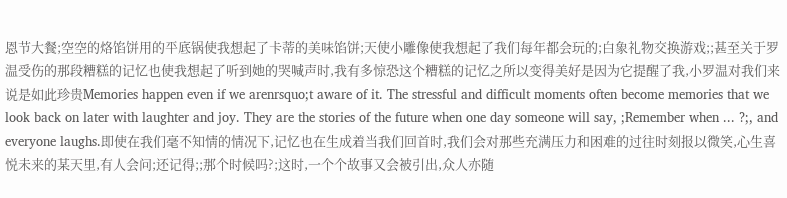恩节大餐;空空的烙馅饼用的平底锅使我想起了卡蒂的美味馅饼;天使小雕像使我想起了我们每年都会玩的;白象礼物交换游戏;;甚至关于罗温受伤的那段糟糕的记忆也使我想起了听到她的哭喊声时,我有多惊恐这个糟糕的记忆之所以变得美好是因为它提醒了我,小罗温对我们来说是如此珍贵Memories happen even if we arenrsquo;t aware of it. The stressful and difficult moments often become memories that we look back on later with laughter and joy. They are the stories of the future when one day someone will say, ;Remember when ... ?;, and everyone laughs.即使在我们毫不知情的情况下,记忆也在生成着当我们回首时,我们会对那些充满压力和困难的过往时刻报以微笑,心生喜悦未来的某天里,有人会问;还记得;;那个时候吗?;这时,一个个故事又会被引出,众人亦随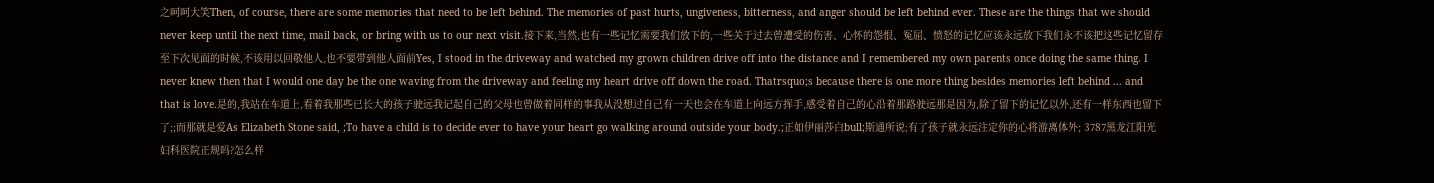之呵呵大笑Then, of course, there are some memories that need to be left behind. The memories of past hurts, ungiveness, bitterness, and anger should be left behind ever. These are the things that we should never keep until the next time, mail back, or bring with us to our next visit.接下来,当然,也有一些记忆需要我们放下的,一些关于过去曾遭受的伤害、心怀的怨恨、冤屈、愤怒的记忆应该永远放下我们永不该把这些记忆留存至下次见面的时候,不该用以回敬他人,也不要带到他人面前Yes, I stood in the driveway and watched my grown children drive off into the distance and I remembered my own parents once doing the same thing. I never knew then that I would one day be the one waving from the driveway and feeling my heart drive off down the road. Thatrsquo;s because there is one more thing besides memories left behind ... and that is love.是的,我站在车道上,看着我那些已长大的孩子驶远我记起自己的父母也曾做着同样的事我从没想过自己有一天也会在车道上向远方挥手,感受着自己的心沿着那路驶远那是因为,除了留下的记忆以外,还有一样东西也留下了;;而那就是爱As Elizabeth Stone said, ;To have a child is to decide ever to have your heart go walking around outside your body.;正如伊丽莎白bull;斯通所说;有了孩子就永远注定你的心将游离体外; 3787黑龙江阳光妇科医院正规吗?怎么样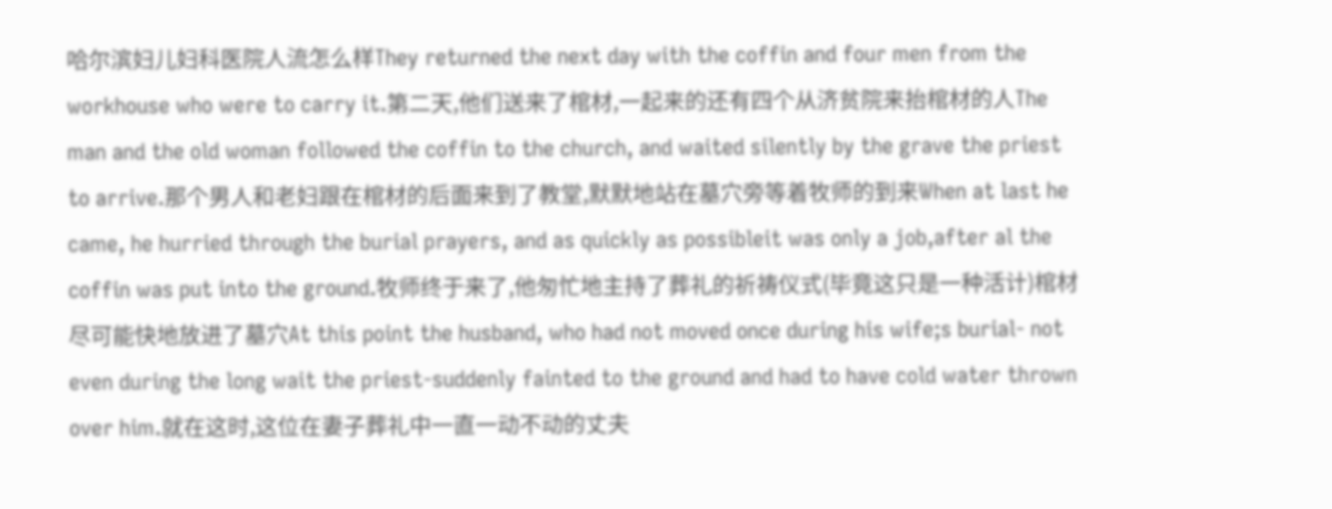哈尔滨妇儿妇科医院人流怎么样They returned the next day with the coffin and four men from the workhouse who were to carry it.第二天,他们送来了棺材,一起来的还有四个从济贫院来抬棺材的人The man and the old woman followed the coffin to the church, and waited silently by the grave the priest to arrive.那个男人和老妇跟在棺材的后面来到了教堂,默默地站在墓穴旁等着牧师的到来When at last he came, he hurried through the burial prayers, and as quickly as possibleit was only a job,after al the coffin was put into the ground.牧师终于来了,他匆忙地主持了葬礼的祈祷仪式(毕竟这只是一种活计)棺材尽可能快地放进了墓穴At this point the husband, who had not moved once during his wife;s burial- not even during the long wait the priest-suddenly fainted to the ground and had to have cold water thrown over him.就在这时,这位在妻子葬礼中一直一动不动的丈夫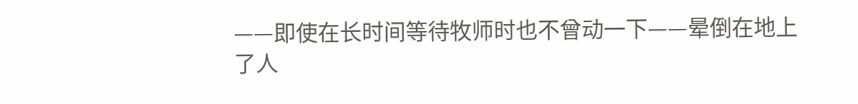——即使在长时间等待牧师时也不曾动一下——晕倒在地上了人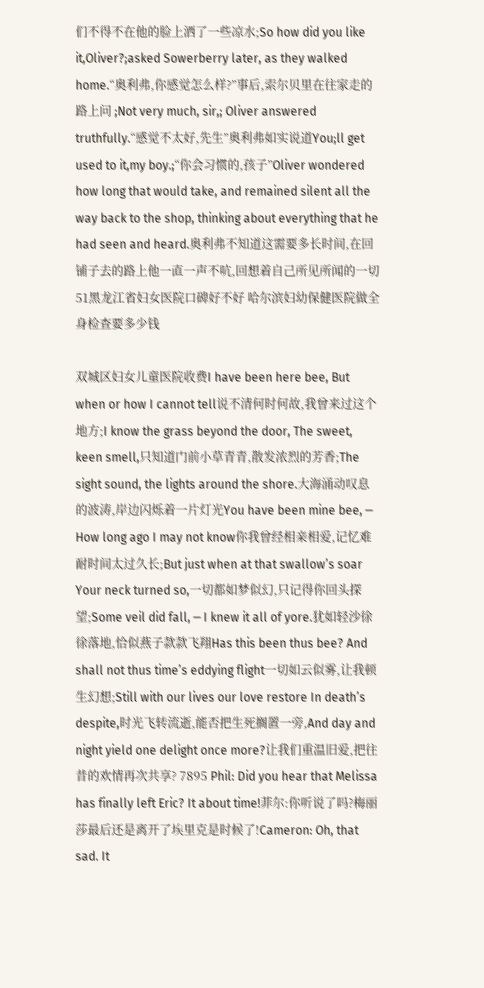们不得不在他的脸上洒了一些凉水;So how did you like it,Oliver?;asked Sowerberry later, as they walked home.“奥利弗,你感觉怎么样?”事后,索尔贝里在往家走的路上问 ;Not very much, sir,; Oliver answered truthfully.“感觉不太好,先生”奥利弗如实说道You;ll get used to it,my boy.;“你会习惯的,孩子”Oliver wondered how long that would take, and remained silent all the way back to the shop, thinking about everything that he had seen and heard.奥利弗不知道这需要多长时间,在回铺子去的路上他一直一声不吭,回想着自己所见所闻的一切 51黑龙江省妇女医院口碑好不好 哈尔滨妇幼保健医院做全身检查要多少钱

双城区妇女儿童医院收费I have been here bee, But when or how I cannot tell说不清何时何故,我曾来过这个地方;I know the grass beyond the door, The sweet, keen smell,只知道门前小草青青,散发浓烈的芳香;The sight sound, the lights around the shore.大海涌动叹息的波涛,岸边闪烁着一片灯光You have been mine bee, ─ How long ago I may not know你我曾经相亲相爱,记忆难耐时间太过久长;But just when at that swallow’s soar Your neck turned so,一切都如梦似幻,只记得你回头探望;Some veil did fall, ─ I knew it all of yore.犹如轻沙徐徐落地,恰似燕子款款飞翔Has this been thus bee? And shall not thus time’s eddying flight一切如云似雾,让我顿生幻想;Still with our lives our love restore In death’s despite,时光飞转流逝,能否把生死搁置一旁,And day and night yield one delight once more?让我们重温旧爱,把往昔的欢情再次共享? 7895 Phil: Did you hear that Melissa has finally left Eric? It about time!菲尔:你听说了吗?梅丽莎最后还是离开了埃里克是时候了!Cameron: Oh, that sad. It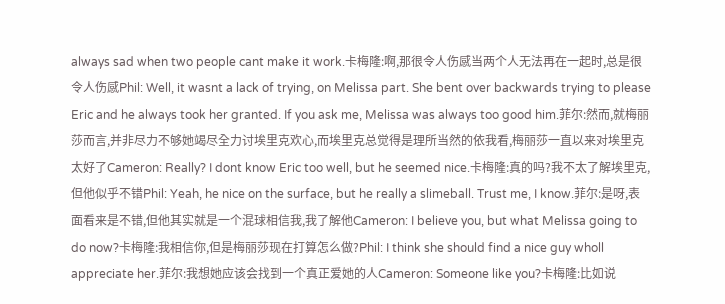always sad when two people cant make it work.卡梅隆:啊,那很令人伤感当两个人无法再在一起时,总是很令人伤感Phil: Well, it wasnt a lack of trying, on Melissa part. She bent over backwards trying to please Eric and he always took her granted. If you ask me, Melissa was always too good him.菲尔:然而,就梅丽莎而言,并非尽力不够她竭尽全力讨埃里克欢心,而埃里克总觉得是理所当然的依我看,梅丽莎一直以来对埃里克太好了Cameron: Really? I dont know Eric too well, but he seemed nice.卡梅隆:真的吗?我不太了解埃里克,但他似乎不错Phil: Yeah, he nice on the surface, but he really a slimeball. Trust me, I know.菲尔:是呀,表面看来是不错,但他其实就是一个混球相信我,我了解他Cameron: I believe you, but what Melissa going to do now?卡梅隆:我相信你,但是梅丽莎现在打算怎么做?Phil: I think she should find a nice guy wholl appreciate her.菲尔:我想她应该会找到一个真正爱她的人Cameron: Someone like you?卡梅隆:比如说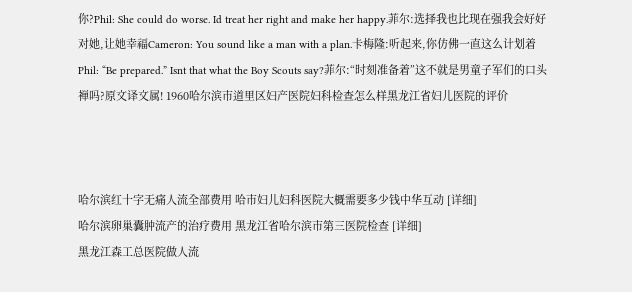你?Phil: She could do worse. Id treat her right and make her happy.菲尔:选择我也比现在强我会好好对她,让她幸福Cameron: You sound like a man with a plan.卡梅隆:听起来,你仿佛一直这么计划着Phil: “Be prepared.” Isnt that what the Boy Scouts say?菲尔:“时刻准备着”这不就是男童子军们的口头禅吗?原文译文属! 1960哈尔滨市道里区妇产医院妇科检查怎么样黑龙江省妇儿医院的评价



哈尔滨红十字无痛人流全部费用 哈市妇儿妇科医院大概需要多少钱中华互动 [详细]
哈尔滨卵巢囊肿流产的治疗费用 黑龙江省哈尔滨市第三医院检查 [详细]
黑龙江森工总医院做人流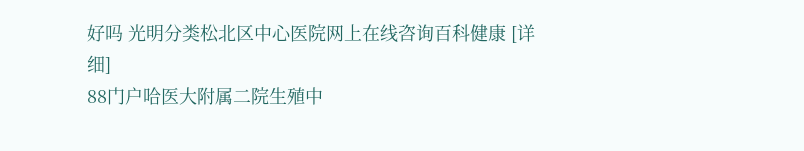好吗 光明分类松北区中心医院网上在线咨询百科健康 [详细]
88门户哈医大附属二院生殖中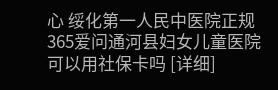心 绥化第一人民中医院正规365爱问通河县妇女儿童医院可以用社保卡吗 [详细]